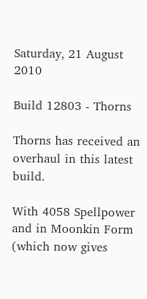Saturday, 21 August 2010

Build 12803 - Thorns

Thorns has received an overhaul in this latest build.

With 4058 Spellpower and in Moonkin Form (which now gives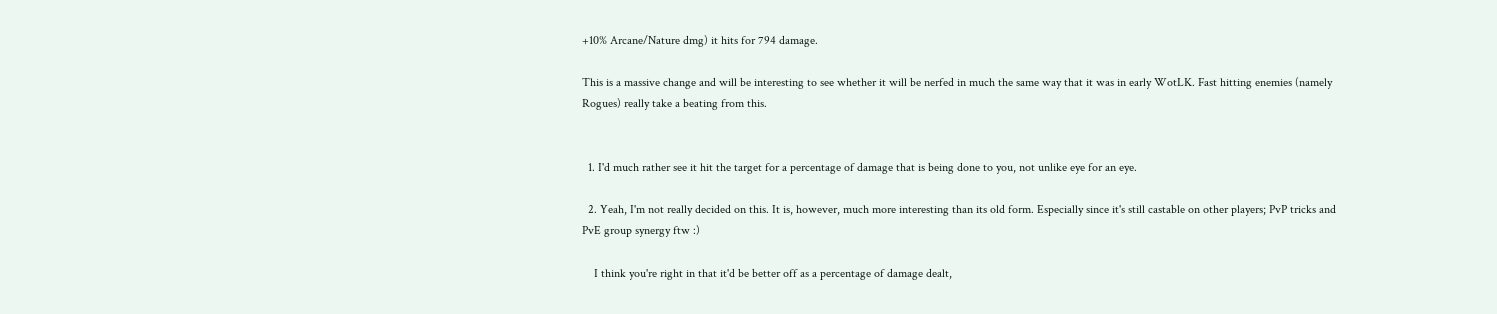+10% Arcane/Nature dmg) it hits for 794 damage.

This is a massive change and will be interesting to see whether it will be nerfed in much the same way that it was in early WotLK. Fast hitting enemies (namely Rogues) really take a beating from this.


  1. I'd much rather see it hit the target for a percentage of damage that is being done to you, not unlike eye for an eye.

  2. Yeah, I'm not really decided on this. It is, however, much more interesting than its old form. Especially since it's still castable on other players; PvP tricks and PvE group synergy ftw :)

    I think you're right in that it'd be better off as a percentage of damage dealt,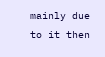mainly due to it then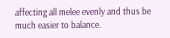affecting all melee evenly and thus be much easier to balance.